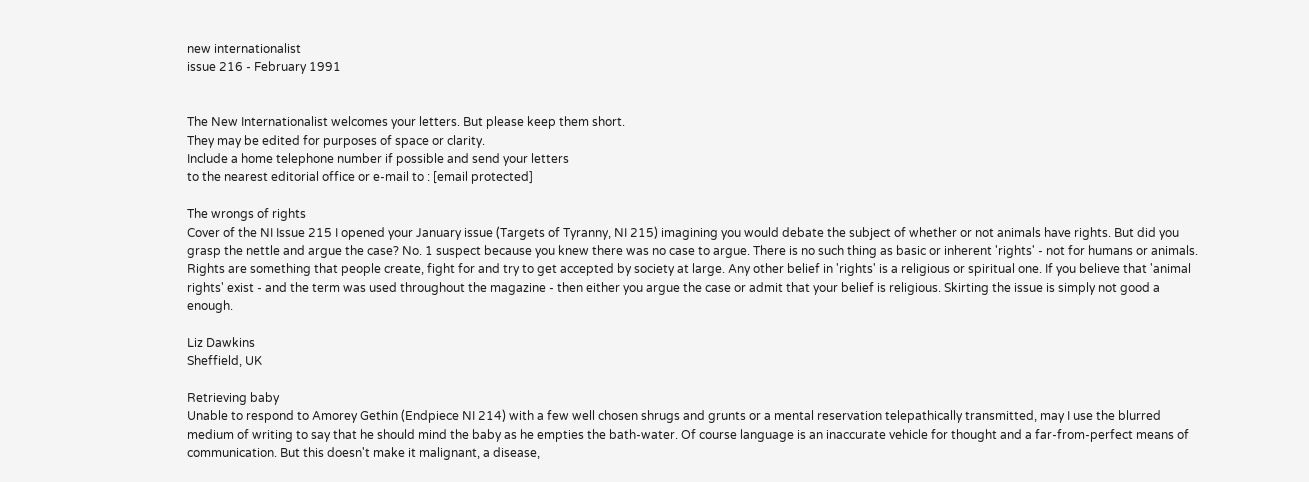new internationalist
issue 216 - February 1991


The New Internationalist welcomes your letters. But please keep them short.
They may be edited for purposes of space or clarity.
Include a home telephone number if possible and send your letters
to the nearest editorial office or e-mail to : [email protected]

The wrongs of rights
Cover of the NI Issue 215 I opened your January issue (Targets of Tyranny, NI 215) imagining you would debate the subject of whether or not animals have rights. But did you grasp the nettle and argue the case? No. 1 suspect because you knew there was no case to argue. There is no such thing as basic or inherent 'rights' - not for humans or animals. Rights are something that people create, fight for and try to get accepted by society at large. Any other belief in 'rights' is a religious or spiritual one. If you believe that 'animal rights' exist - and the term was used throughout the magazine - then either you argue the case or admit that your belief is religious. Skirting the issue is simply not good a enough.

Liz Dawkins
Sheffield, UK

Retrieving baby
Unable to respond to Amorey Gethin (Endpiece NI 214) with a few well chosen shrugs and grunts or a mental reservation telepathically transmitted, may I use the blurred medium of writing to say that he should mind the baby as he empties the bath-water. Of course language is an inaccurate vehicle for thought and a far-from-perfect means of communication. But this doesn't make it malignant, a disease,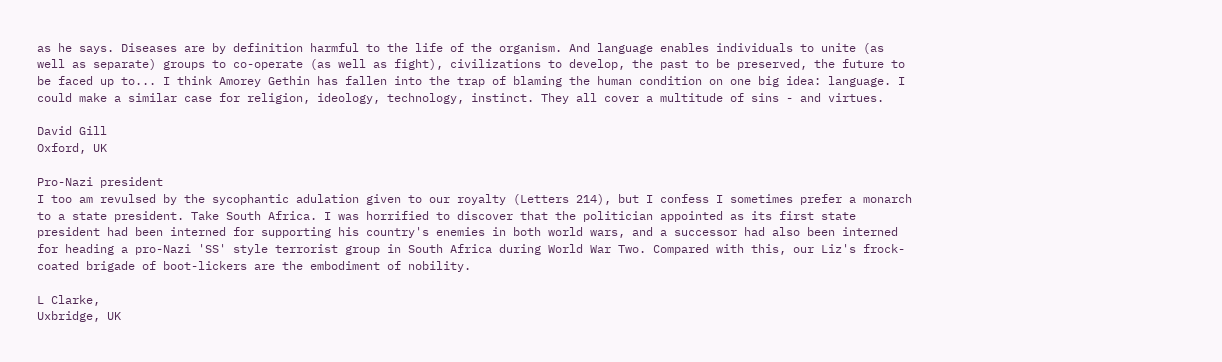as he says. Diseases are by definition harmful to the life of the organism. And language enables individuals to unite (as well as separate) groups to co-operate (as well as fight), civilizations to develop, the past to be preserved, the future to be faced up to... I think Amorey Gethin has fallen into the trap of blaming the human condition on one big idea: language. I could make a similar case for religion, ideology, technology, instinct. They all cover a multitude of sins - and virtues.

David Gill
Oxford, UK

Pro-Nazi president
I too am revulsed by the sycophantic adulation given to our royalty (Letters 214), but I confess I sometimes prefer a monarch to a state president. Take South Africa. I was horrified to discover that the politician appointed as its first state president had been interned for supporting his country's enemies in both world wars, and a successor had also been interned for heading a pro-Nazi 'SS' style terrorist group in South Africa during World War Two. Compared with this, our Liz's frock-coated brigade of boot-lickers are the embodiment of nobility.

L Clarke,
Uxbridge, UK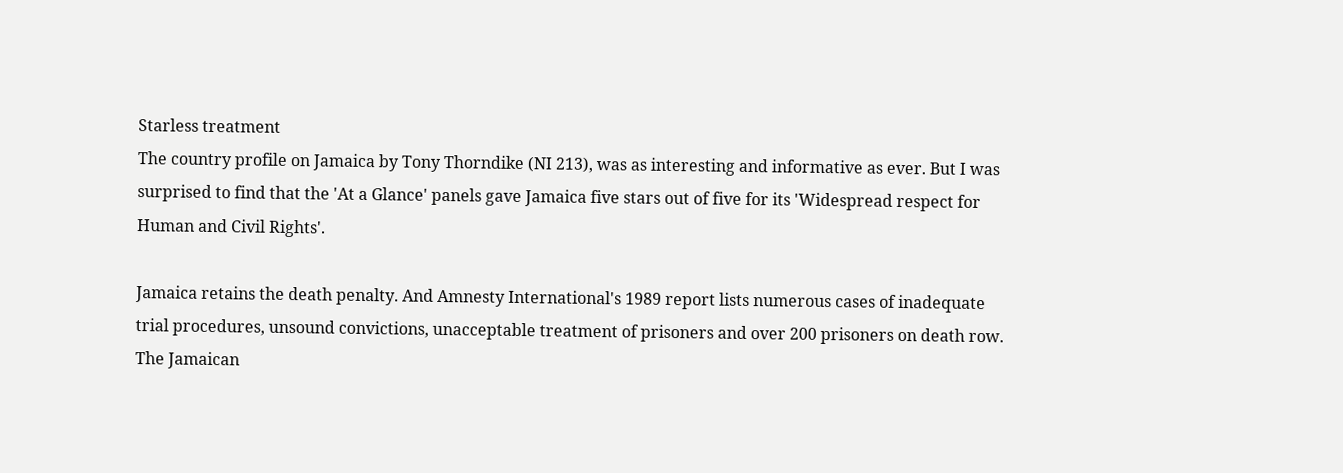Starless treatment
The country profile on Jamaica by Tony Thorndike (NI 213), was as interesting and informative as ever. But I was surprised to find that the 'At a Glance' panels gave Jamaica five stars out of five for its 'Widespread respect for Human and Civil Rights'.

Jamaica retains the death penalty. And Amnesty International's 1989 report lists numerous cases of inadequate trial procedures, unsound convictions, unacceptable treatment of prisoners and over 200 prisoners on death row. The Jamaican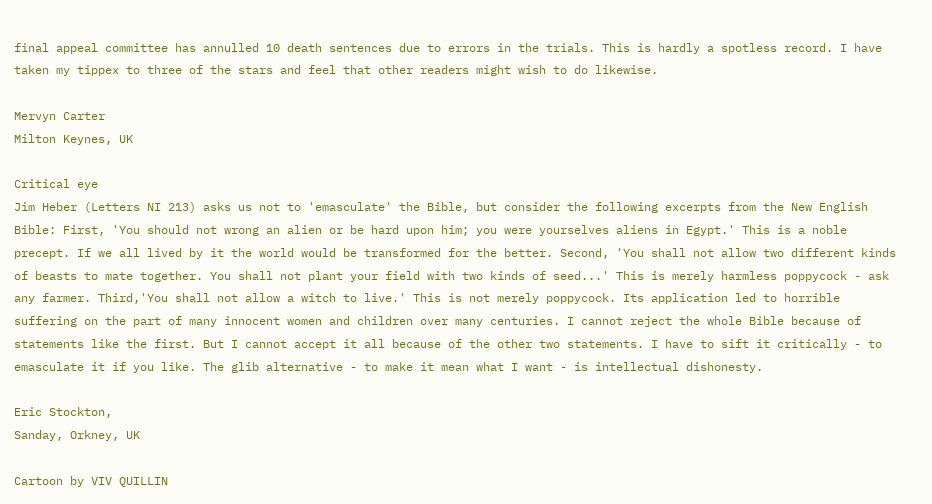final appeal committee has annulled 10 death sentences due to errors in the trials. This is hardly a spotless record. I have taken my tippex to three of the stars and feel that other readers might wish to do likewise.

Mervyn Carter
Milton Keynes, UK

Critical eye
Jim Heber (Letters NI 213) asks us not to 'emasculate' the Bible, but consider the following excerpts from the New English Bible: First, 'You should not wrong an alien or be hard upon him; you were yourselves aliens in Egypt.' This is a noble precept. If we all lived by it the world would be transformed for the better. Second, 'You shall not allow two different kinds of beasts to mate together. You shall not plant your field with two kinds of seed...' This is merely harmless poppycock - ask any farmer. Third,'You shall not allow a witch to live.' This is not merely poppycock. Its application led to horrible suffering on the part of many innocent women and children over many centuries. I cannot reject the whole Bible because of statements like the first. But I cannot accept it all because of the other two statements. I have to sift it critically - to emasculate it if you like. The glib alternative - to make it mean what I want - is intellectual dishonesty.

Eric Stockton,
Sanday, Orkney, UK

Cartoon by VIV QUILLIN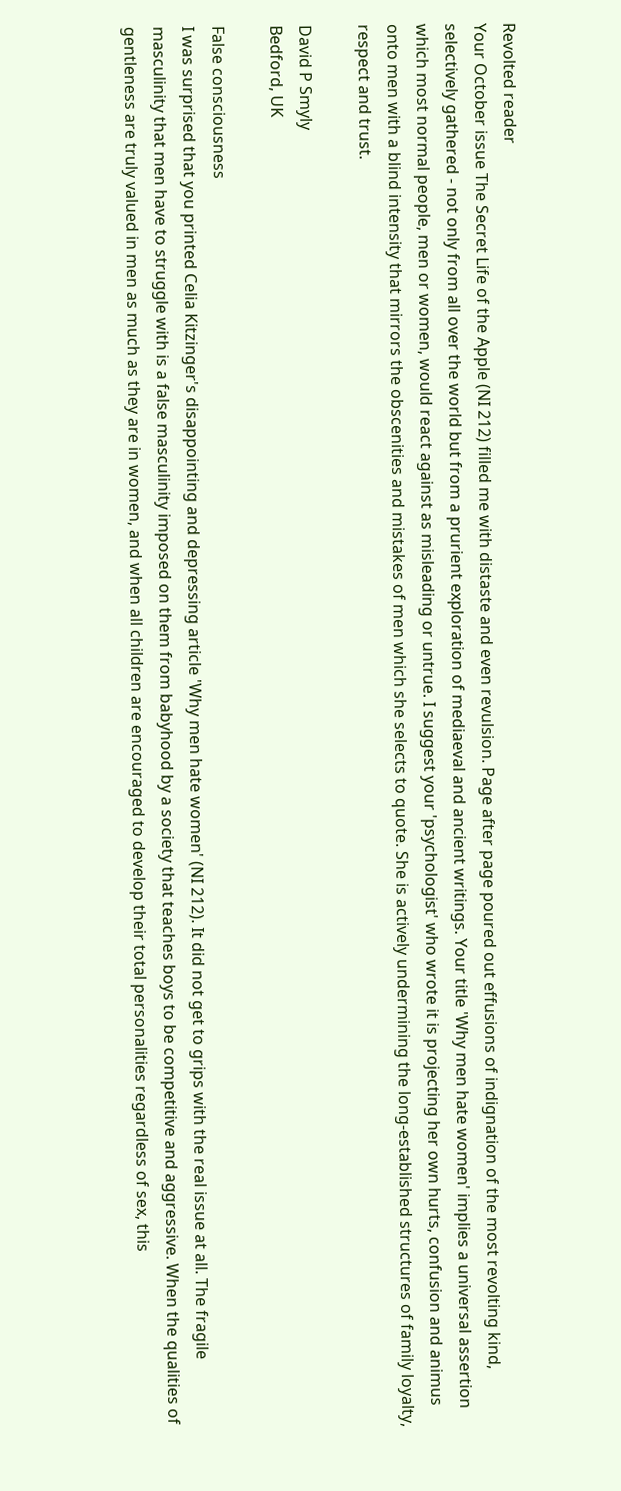Revolted reader
Your October issue The Secret Life of the Apple (NI 212) filled me with distaste and even revulsion. Page after page poured out effusions of indignation of the most revolting kind, selectively gathered - not only from all over the world but from a prurient exploration of mediaeval and ancient writings. Your title 'Why men hate women' implies a universal assertion which most normal people, men or women, would react against as misleading or untrue. I suggest your 'psychologist' who wrote it is projecting her own hurts, confusion and animus onto men with a blind intensity that mirrors the obscenities and mistakes of men which she selects to quote. She is actively undermining the long-established structures of family loyalty, respect and trust.

David P Smyly
Bedford, UK

False consciousness
I was surprised that you printed Celia Kitzinger's disappointing and depressing article 'Why men hate women' (NI 212). It did not get to grips with the real issue at all. The fragile masculinity that men have to struggle with is a false masculinity imposed on them from babyhood by a society that teaches boys to be competitive and aggressive. When the qualities of gentleness are truly valued in men as much as they are in women, and when all children are encouraged to develop their total personalities regardless of sex, this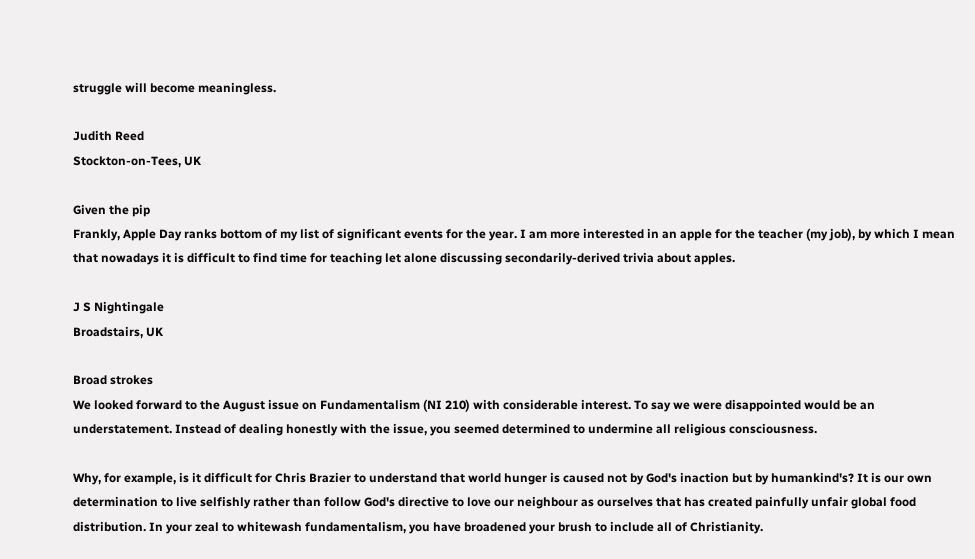struggle will become meaningless.

Judith Reed
Stockton-on-Tees, UK

Given the pip
Frankly, Apple Day ranks bottom of my list of significant events for the year. I am more interested in an apple for the teacher (my job), by which I mean that nowadays it is difficult to find time for teaching let alone discussing secondarily-derived trivia about apples.

J S Nightingale
Broadstairs, UK

Broad strokes
We looked forward to the August issue on Fundamentalism (NI 210) with considerable interest. To say we were disappointed would be an understatement. Instead of dealing honestly with the issue, you seemed determined to undermine all religious consciousness.

Why, for example, is it difficult for Chris Brazier to understand that world hunger is caused not by God's inaction but by humankind's? It is our own determination to live selfishly rather than follow God's directive to love our neighbour as ourselves that has created painfully unfair global food distribution. In your zeal to whitewash fundamentalism, you have broadened your brush to include all of Christianity.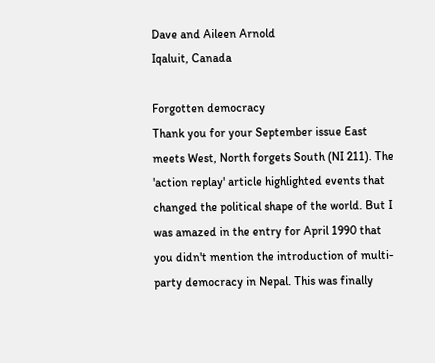Dave and Aileen Arnold
Iqaluit, Canada

Forgotten democracy
Thank you for your September issue East meets West, North forgets South (NI 211). The 'action replay' article highlighted events that changed the political shape of the world. But I was amazed in the entry for April 1990 that you didn't mention the introduction of multi-party democracy in Nepal. This was finally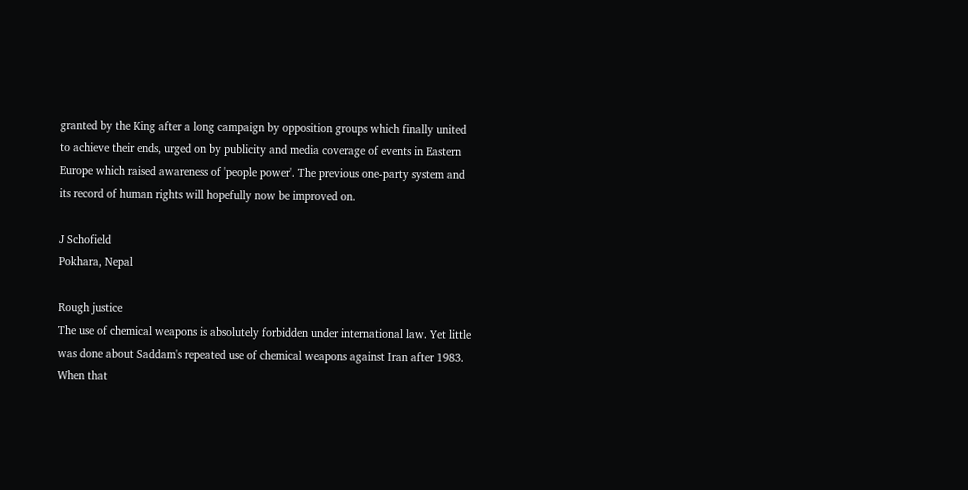granted by the King after a long campaign by opposition groups which finally united to achieve their ends, urged on by publicity and media coverage of events in Eastern Europe which raised awareness of 'people power'. The previous one-party system and its record of human rights will hopefully now be improved on.

J Schofield
Pokhara, Nepal

Rough justice
The use of chemical weapons is absolutely forbidden under international law. Yet little was done about Saddam's repeated use of chemical weapons against Iran after 1983. When that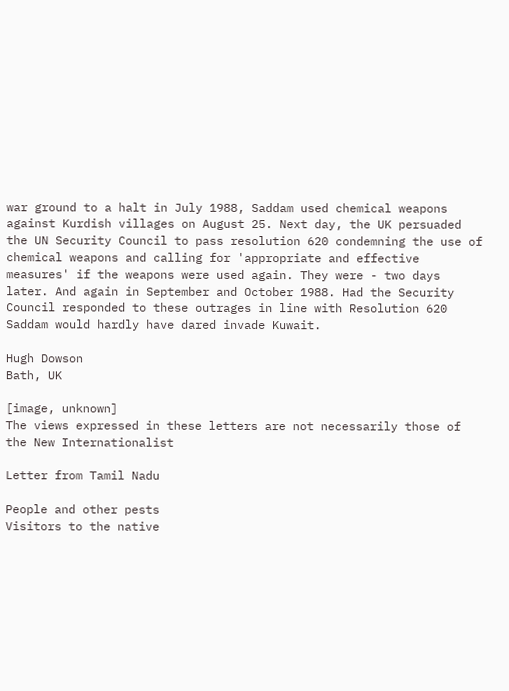war ground to a halt in July 1988, Saddam used chemical weapons against Kurdish villages on August 25. Next day, the UK persuaded the UN Security Council to pass resolution 620 condemning the use of chemical weapons and calling for 'appropriate and effective measures' if the weapons were used again. They were - two days later. And again in September and October 1988. Had the Security Council responded to these outrages in line with Resolution 620 Saddam would hardly have dared invade Kuwait.

Hugh Dowson
Bath, UK

[image, unknown]
The views expressed in these letters are not necessarily those of the New Internationalist

Letter from Tamil Nadu

People and other pests
Visitors to the native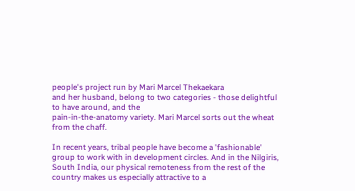people's project run by Mari Marcel Thekaekara
and her husband, belong to two categories - those delightful to have around, and the
pain-in-the-anatomy variety. Mari Marcel sorts out the wheat from the chaff.

In recent years, tribal people have become a 'fashionable' group to work with in development circles. And in the Nilgiris, South India, our physical remoteness from the rest of the country makes us especially attractive to a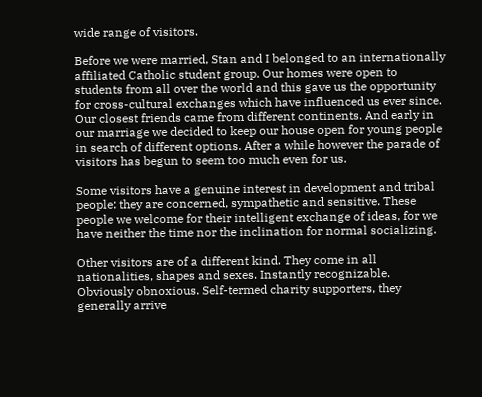wide range of visitors.

Before we were married, Stan and I belonged to an internationally affiliated Catholic student group. Our homes were open to students from all over the world and this gave us the opportunity for cross-cultural exchanges which have influenced us ever since. Our closest friends came from different continents. And early in our marriage we decided to keep our house open for young people in search of different options. After a while however the parade of visitors has begun to seem too much even for us.

Some visitors have a genuine interest in development and tribal people: they are concerned, sympathetic and sensitive. These people we welcome for their intelligent exchange of ideas, for we have neither the time nor the inclination for normal socializing.

Other visitors are of a different kind. They come in all nationalities, shapes and sexes. Instantly recognizable. Obviously obnoxious. Self-termed charity supporters, they generally arrive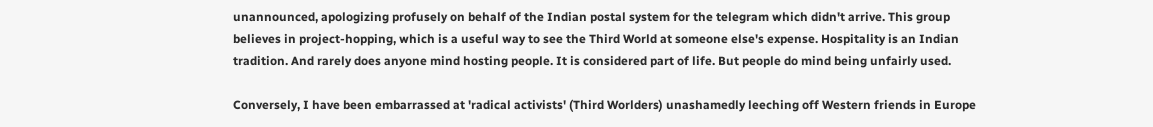unannounced, apologizing profusely on behalf of the Indian postal system for the telegram which didn't arrive. This group believes in project-hopping, which is a useful way to see the Third World at someone else's expense. Hospitality is an Indian tradition. And rarely does anyone mind hosting people. It is considered part of life. But people do mind being unfairly used.

Conversely, I have been embarrassed at 'radical activists' (Third Worlders) unashamedly leeching off Western friends in Europe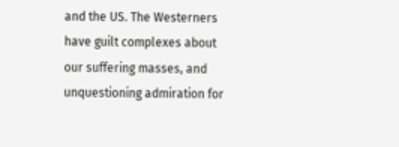and the US. The Westerners have guilt complexes about our suffering masses, and unquestioning admiration for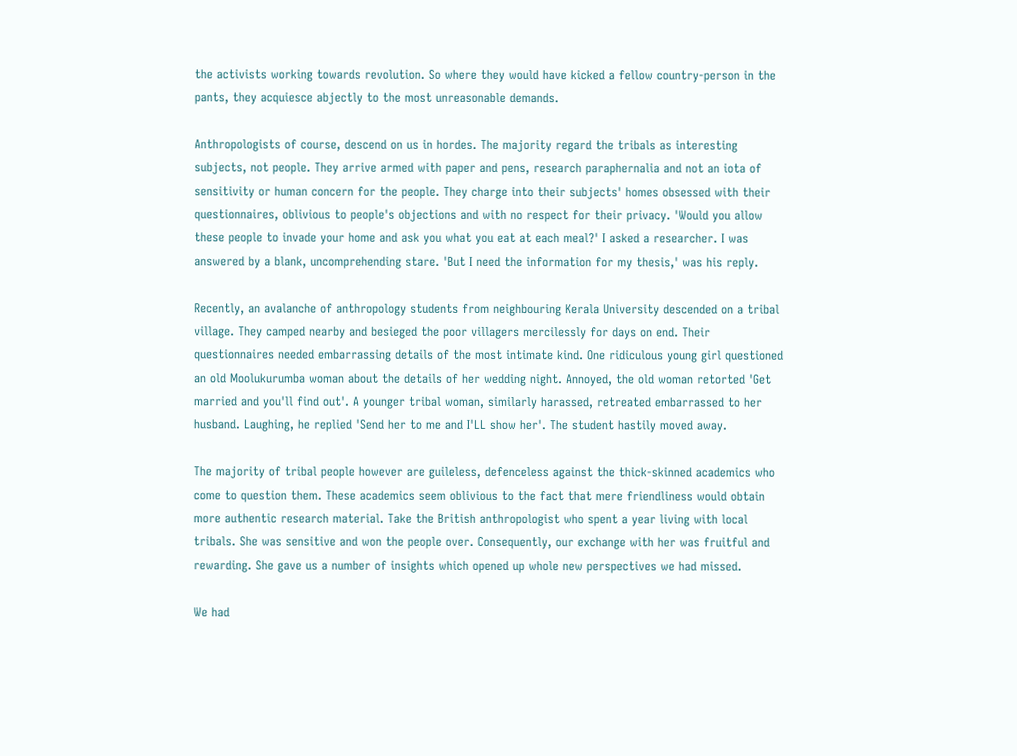the activists working towards revolution. So where they would have kicked a fellow country-person in the pants, they acquiesce abjectly to the most unreasonable demands.

Anthropologists of course, descend on us in hordes. The majority regard the tribals as interesting subjects, not people. They arrive armed with paper and pens, research paraphernalia and not an iota of sensitivity or human concern for the people. They charge into their subjects' homes obsessed with their questionnaires, oblivious to people's objections and with no respect for their privacy. 'Would you allow these people to invade your home and ask you what you eat at each meal?' I asked a researcher. I was answered by a blank, uncomprehending stare. 'But I need the information for my thesis,' was his reply.

Recently, an avalanche of anthropology students from neighbouring Kerala University descended on a tribal village. They camped nearby and besieged the poor villagers mercilessly for days on end. Their questionnaires needed embarrassing details of the most intimate kind. One ridiculous young girl questioned an old Moolukurumba woman about the details of her wedding night. Annoyed, the old woman retorted 'Get married and you'll find out'. A younger tribal woman, similarly harassed, retreated embarrassed to her husband. Laughing, he replied 'Send her to me and I'LL show her'. The student hastily moved away.

The majority of tribal people however are guileless, defenceless against the thick-skinned academics who come to question them. These academics seem oblivious to the fact that mere friendliness would obtain more authentic research material. Take the British anthropologist who spent a year living with local tribals. She was sensitive and won the people over. Consequently, our exchange with her was fruitful and rewarding. She gave us a number of insights which opened up whole new perspectives we had missed.

We had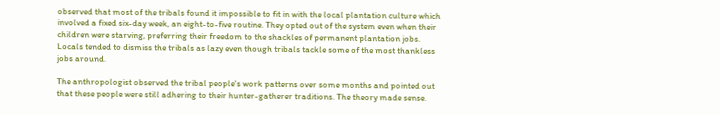observed that most of the tribals found it impossible to fit in with the local plantation culture which involved a fixed six-day week, an eight-to-five routine. They opted out of the system even when their children were starving, preferring their freedom to the shackles of permanent plantation jobs. Locals tended to dismiss the tribals as lazy even though tribals tackle some of the most thankless jobs around.

The anthropologist observed the tribal people's work patterns over some months and pointed out that these people were still adhering to their hunter-gatherer traditions. The theory made sense.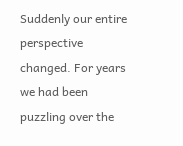Suddenly our entire perspective changed. For years we had been puzzling over the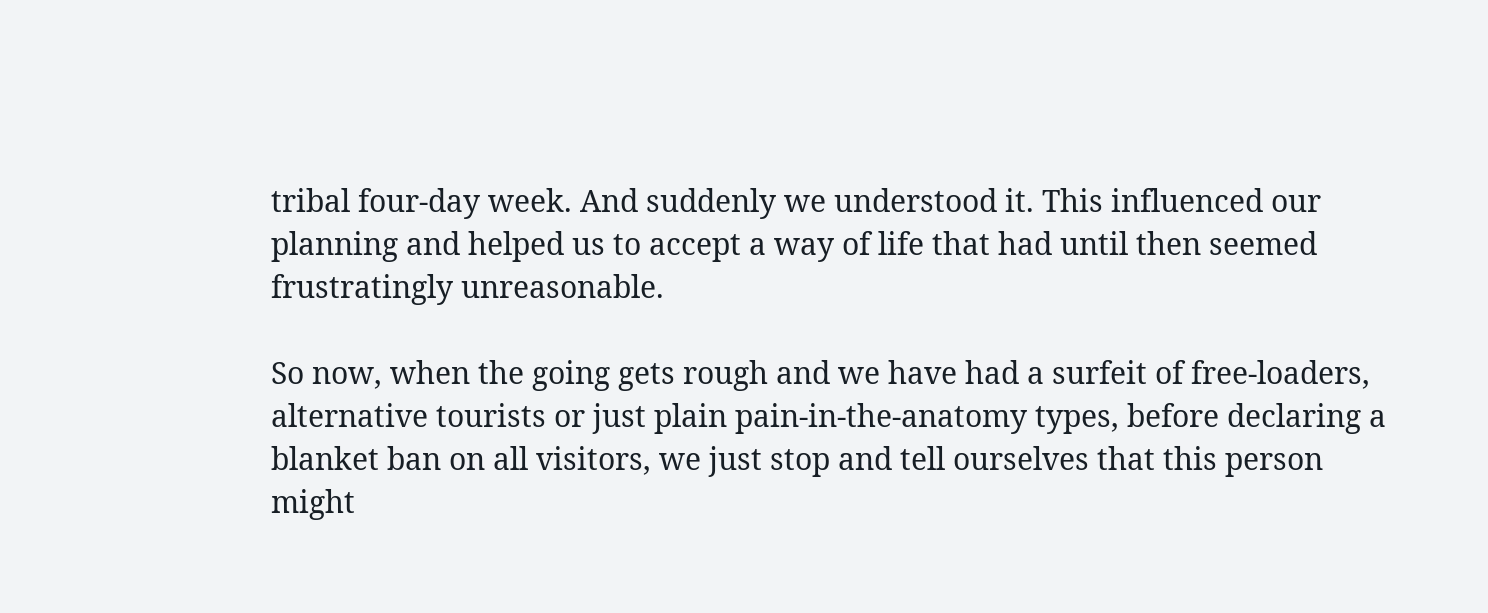tribal four-day week. And suddenly we understood it. This influenced our planning and helped us to accept a way of life that had until then seemed frustratingly unreasonable.

So now, when the going gets rough and we have had a surfeit of free-loaders, alternative tourists or just plain pain-in-the-anatomy types, before declaring a blanket ban on all visitors, we just stop and tell ourselves that this person might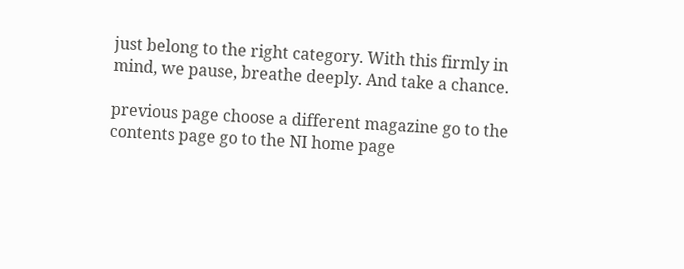just belong to the right category. With this firmly in mind, we pause, breathe deeply. And take a chance.

previous page choose a different magazine go to the contents page go to the NI home page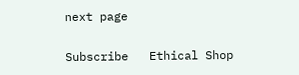next page

Subscribe   Ethical Shop